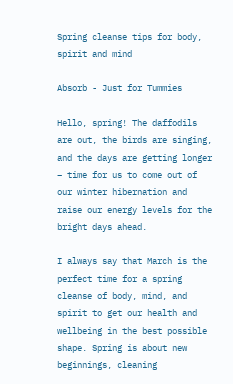Spring cleanse tips for body, spirit and mind

Absorb - Just for Tummies

Hello, spring! The daffodils are out, the birds are singing, and the days are getting longer – time for us to come out of our winter hibernation and raise our energy levels for the bright days ahead.

I always say that March is the perfect time for a spring cleanse of body, mind, and spirit to get our health and wellbeing in the best possible shape. Spring is about new beginnings, cleaning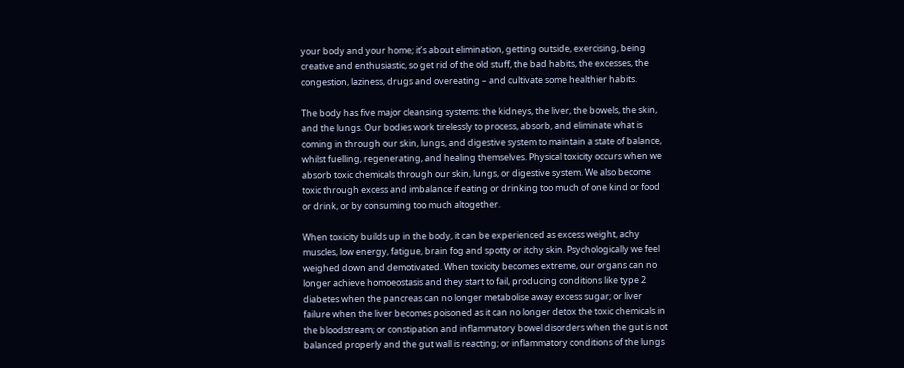your body and your home; it’s about elimination, getting outside, exercising, being creative and enthusiastic, so get rid of the old stuff, the bad habits, the excesses, the congestion, laziness, drugs and overeating – and cultivate some healthier habits.

The body has five major cleansing systems: the kidneys, the liver, the bowels, the skin, and the lungs. Our bodies work tirelessly to process, absorb, and eliminate what is coming in through our skin, lungs, and digestive system to maintain a state of balance, whilst fuelling, regenerating, and healing themselves. Physical toxicity occurs when we absorb toxic chemicals through our skin, lungs, or digestive system. We also become toxic through excess and imbalance if eating or drinking too much of one kind or food or drink, or by consuming too much altogether.

When toxicity builds up in the body, it can be experienced as excess weight, achy muscles, low energy, fatigue, brain fog and spotty or itchy skin. Psychologically we feel weighed down and demotivated. When toxicity becomes extreme, our organs can no longer achieve homoeostasis and they start to fail, producing conditions like type 2 diabetes when the pancreas can no longer metabolise away excess sugar; or liver failure when the liver becomes poisoned as it can no longer detox the toxic chemicals in the bloodstream; or constipation and inflammatory bowel disorders when the gut is not balanced properly and the gut wall is reacting; or inflammatory conditions of the lungs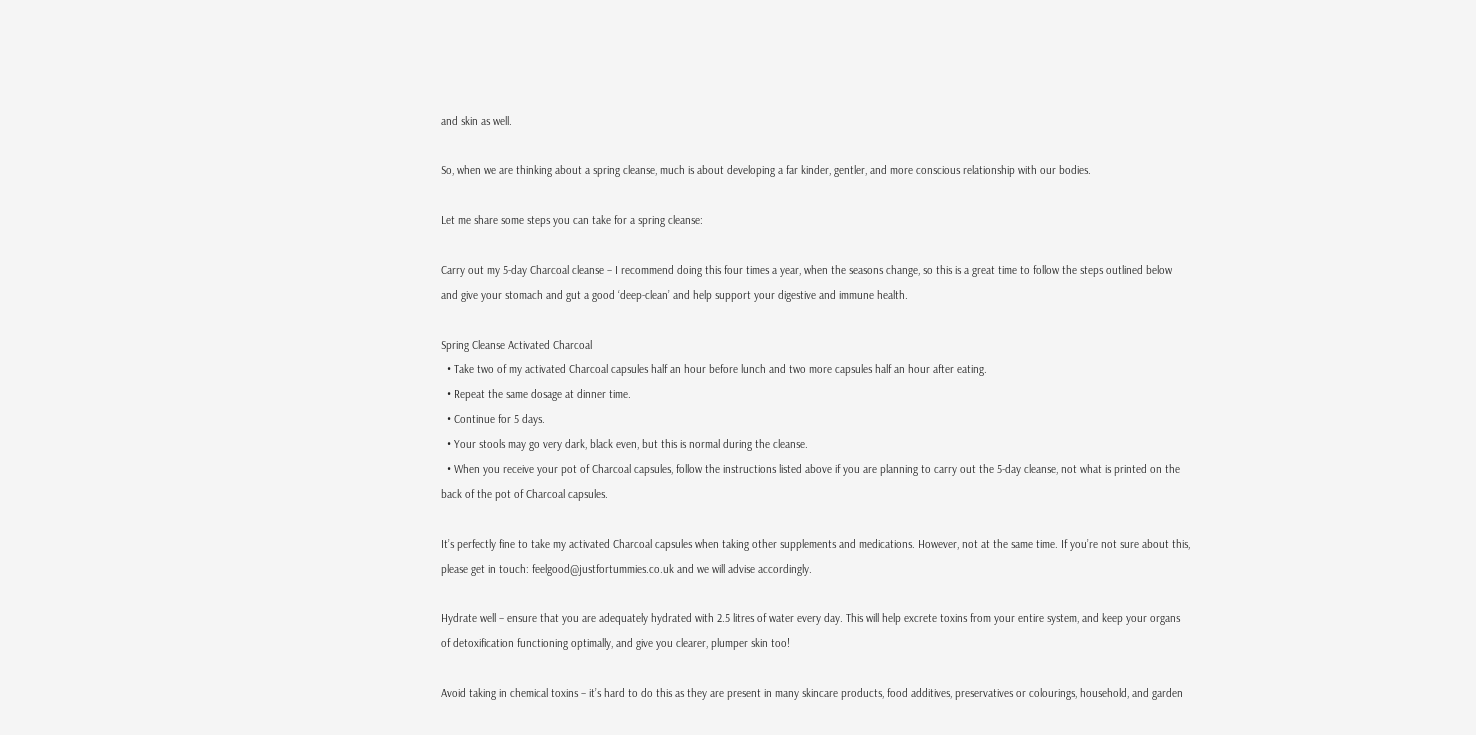and skin as well.

So, when we are thinking about a spring cleanse, much is about developing a far kinder, gentler, and more conscious relationship with our bodies.

Let me share some steps you can take for a spring cleanse:

Carry out my 5-day Charcoal cleanse – I recommend doing this four times a year, when the seasons change, so this is a great time to follow the steps outlined below and give your stomach and gut a good ‘deep-clean’ and help support your digestive and immune health.

Spring Cleanse Activated Charcoal
  • Take two of my activated Charcoal capsules half an hour before lunch and two more capsules half an hour after eating.
  • Repeat the same dosage at dinner time.
  • Continue for 5 days.
  • Your stools may go very dark, black even, but this is normal during the cleanse.
  • When you receive your pot of Charcoal capsules, follow the instructions listed above if you are planning to carry out the 5-day cleanse, not what is printed on the back of the pot of Charcoal capsules.

It’s perfectly fine to take my activated Charcoal capsules when taking other supplements and medications. However, not at the same time. If you’re not sure about this, please get in touch: feelgood@justfortummies.co.uk and we will advise accordingly.

Hydrate well – ensure that you are adequately hydrated with 2.5 litres of water every day. This will help excrete toxins from your entire system, and keep your organs of detoxification functioning optimally, and give you clearer, plumper skin too!

Avoid taking in chemical toxins – it’s hard to do this as they are present in many skincare products, food additives, preservatives or colourings, household, and garden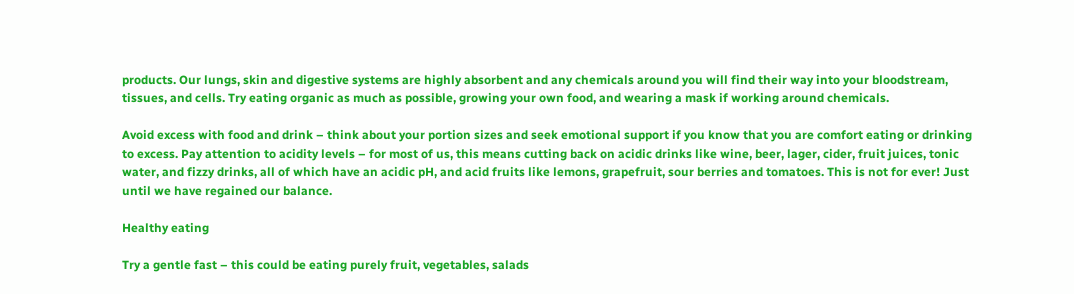products. Our lungs, skin and digestive systems are highly absorbent and any chemicals around you will find their way into your bloodstream, tissues, and cells. Try eating organic as much as possible, growing your own food, and wearing a mask if working around chemicals.

Avoid excess with food and drink – think about your portion sizes and seek emotional support if you know that you are comfort eating or drinking to excess. Pay attention to acidity levels – for most of us, this means cutting back on acidic drinks like wine, beer, lager, cider, fruit juices, tonic water, and fizzy drinks, all of which have an acidic pH, and acid fruits like lemons, grapefruit, sour berries and tomatoes. This is not for ever! Just until we have regained our balance.

Healthy eating

Try a gentle fast – this could be eating purely fruit, vegetables, salads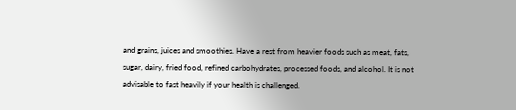and grains, juices and smoothies. Have a rest from heavier foods such as meat, fats, sugar, dairy, fried food, refined carbohydrates, processed foods, and alcohol. It is not advisable to fast heavily if your health is challenged.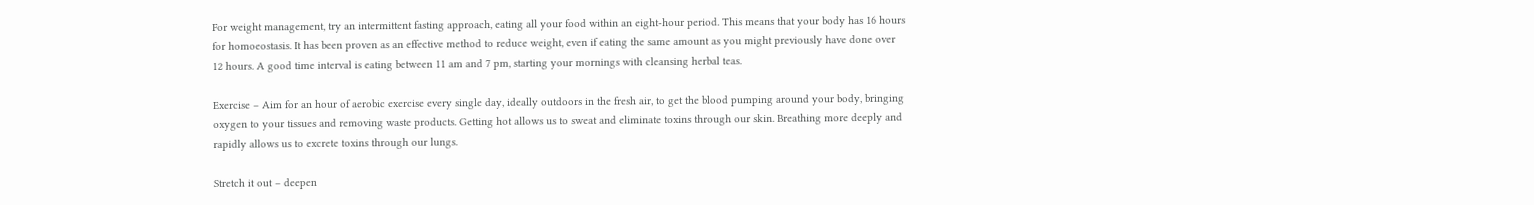For weight management, try an intermittent fasting approach, eating all your food within an eight-hour period. This means that your body has 16 hours for homoeostasis. It has been proven as an effective method to reduce weight, even if eating the same amount as you might previously have done over 12 hours. A good time interval is eating between 11 am and 7 pm, starting your mornings with cleansing herbal teas.

Exercise – Aim for an hour of aerobic exercise every single day, ideally outdoors in the fresh air, to get the blood pumping around your body, bringing oxygen to your tissues and removing waste products. Getting hot allows us to sweat and eliminate toxins through our skin. Breathing more deeply and rapidly allows us to excrete toxins through our lungs.

Stretch it out – deepen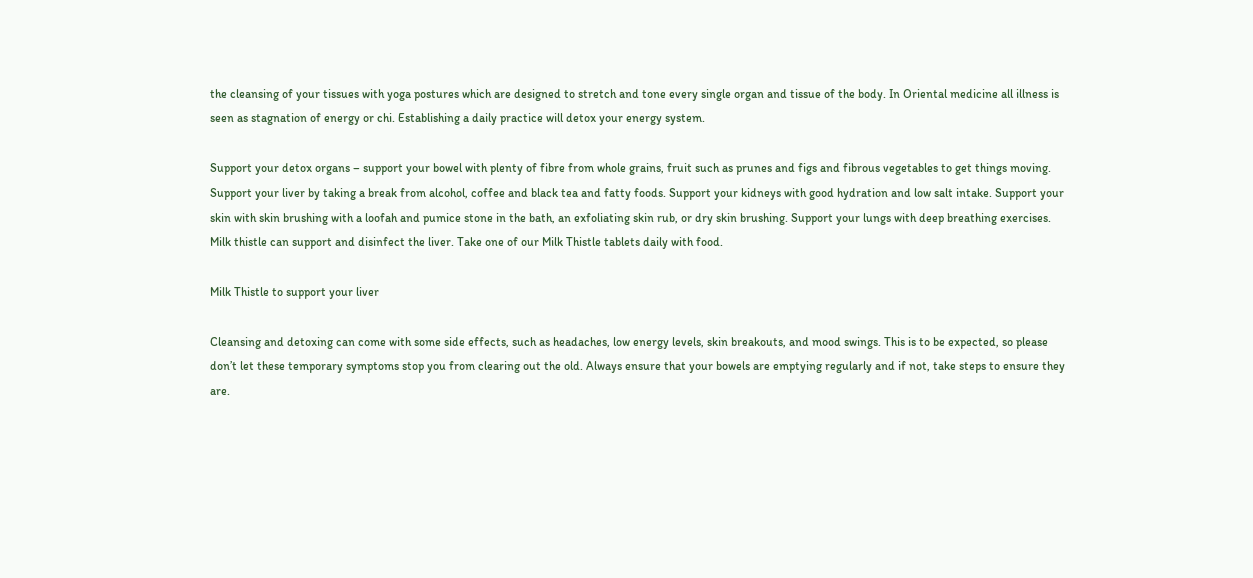the cleansing of your tissues with yoga postures which are designed to stretch and tone every single organ and tissue of the body. In Oriental medicine all illness is seen as stagnation of energy or chi. Establishing a daily practice will detox your energy system.

Support your detox organs – support your bowel with plenty of fibre from whole grains, fruit such as prunes and figs and fibrous vegetables to get things moving. Support your liver by taking a break from alcohol, coffee and black tea and fatty foods. Support your kidneys with good hydration and low salt intake. Support your skin with skin brushing with a loofah and pumice stone in the bath, an exfoliating skin rub, or dry skin brushing. Support your lungs with deep breathing exercises. Milk thistle can support and disinfect the liver. Take one of our Milk Thistle tablets daily with food.

Milk Thistle to support your liver

Cleansing and detoxing can come with some side effects, such as headaches, low energy levels, skin breakouts, and mood swings. This is to be expected, so please don’t let these temporary symptoms stop you from clearing out the old. Always ensure that your bowels are emptying regularly and if not, take steps to ensure they are.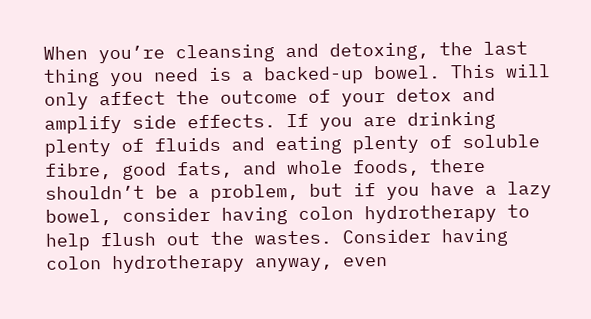When you’re cleansing and detoxing, the last thing you need is a backed-up bowel. This will only affect the outcome of your detox and amplify side effects. If you are drinking plenty of fluids and eating plenty of soluble fibre, good fats, and whole foods, there shouldn’t be a problem, but if you have a lazy bowel, consider having colon hydrotherapy to help flush out the wastes. Consider having colon hydrotherapy anyway, even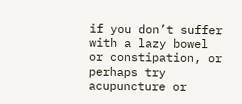if you don’t suffer with a lazy bowel or constipation, or perhaps try acupuncture or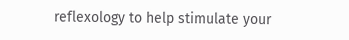reflexology to help stimulate your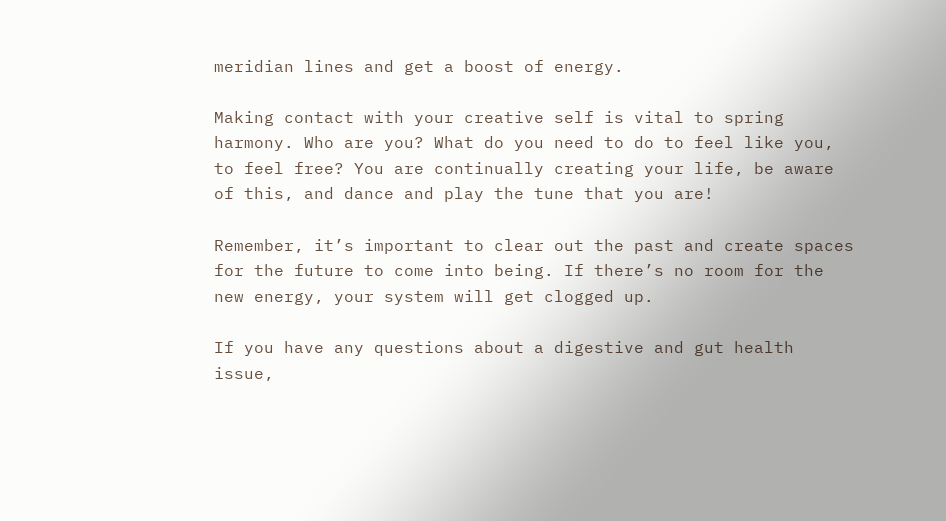meridian lines and get a boost of energy.

Making contact with your creative self is vital to spring harmony. Who are you? What do you need to do to feel like you, to feel free? You are continually creating your life, be aware of this, and dance and play the tune that you are!

Remember, it’s important to clear out the past and create spaces for the future to come into being. If there’s no room for the new energy, your system will get clogged up.

If you have any questions about a digestive and gut health issue,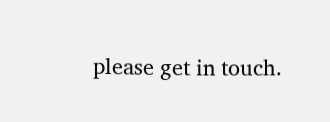please get in touch.